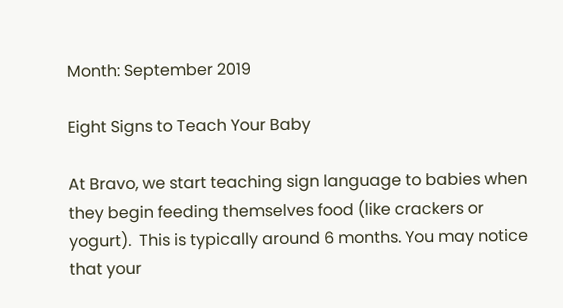Month: September 2019

Eight Signs to Teach Your Baby

At Bravo, we start teaching sign language to babies when they begin feeding themselves food (like crackers or yogurt).  This is typically around 6 months. You may notice that your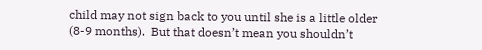child may not sign back to you until she is a little older (8-9 months).  But that doesn’t mean you shouldn’t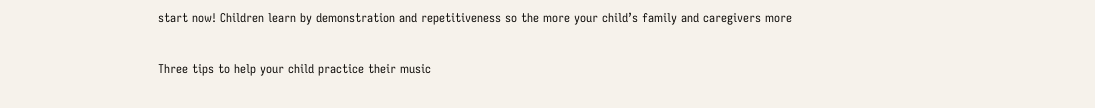start now! Children learn by demonstration and repetitiveness so the more your child’s family and caregivers more

Three tips to help your child practice their music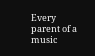Every parent of a music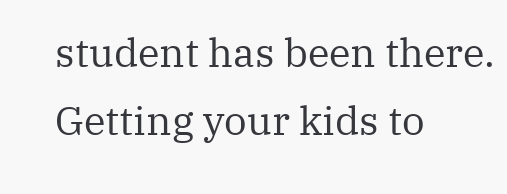student has been there. Getting your kids to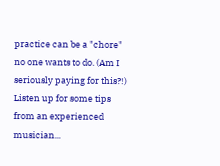practice can be a "chore" no one wants to do. (Am I seriously paying for this?!) Listen up for some tips from an experienced musician...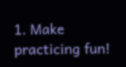1. Make practicing fun!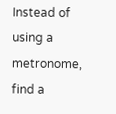Instead of using a metronome, find a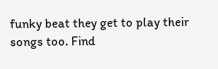funky beat they get to play their songs too. Find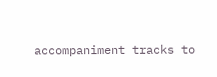accompaniment tracks to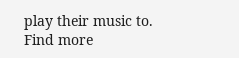play their music to. Find more